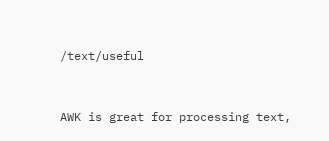/text/useful


AWK is great for processing text,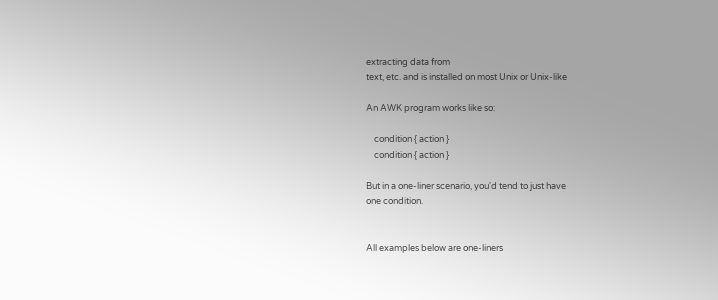extracting data from
text, etc. and is installed on most Unix or Unix-like

An AWK program works like so:

    condition { action }
    condition { action }

But in a one-liner scenario, you'd tend to just have
one condition.


All examples below are one-liners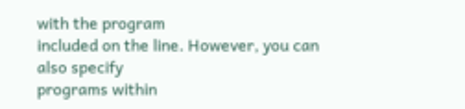with the program
included on the line. However, you can also specify
programs within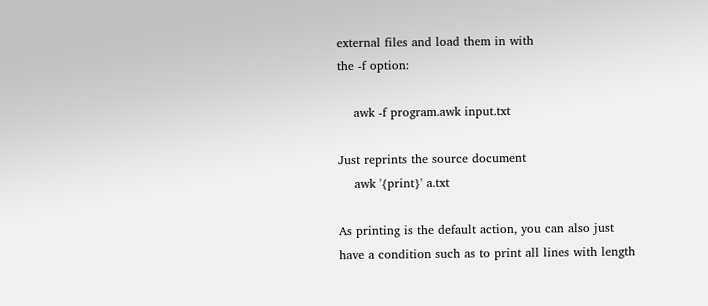external files and load them in with
the -f option:

    awk -f program.awk input.txt

Just reprints the source document
    awk '{print}' a.txt

As printing is the default action, you can also just
have a condition such as to print all lines with length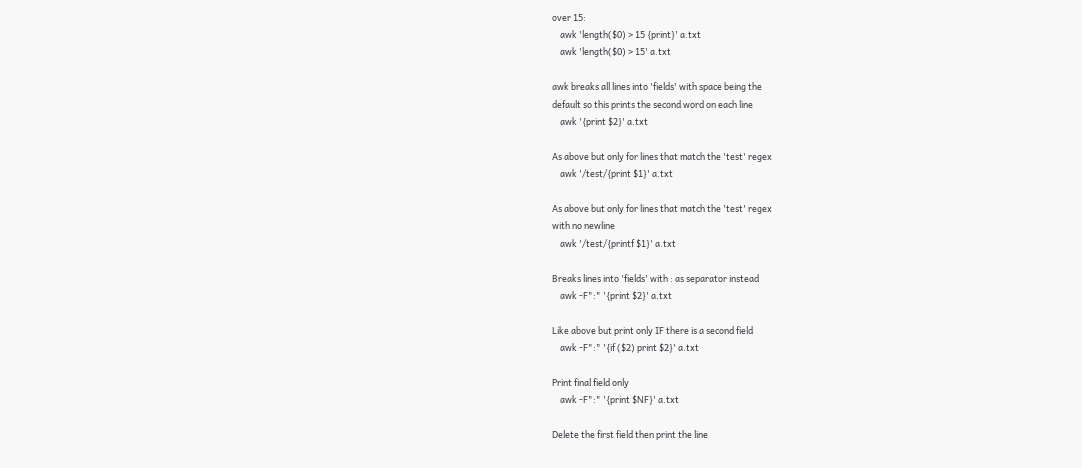over 15:
    awk 'length($0) > 15 {print}' a.txt
    awk 'length($0) > 15' a.txt

awk breaks all lines into 'fields' with space being the
default so this prints the second word on each line
    awk '{print $2}' a.txt

As above but only for lines that match the 'test' regex
    awk '/test/{print $1}' a.txt

As above but only for lines that match the 'test' regex
with no newline
    awk '/test/{printf $1}' a.txt

Breaks lines into 'fields' with : as separator instead
    awk -F":" '{print $2}' a.txt

Like above but print only IF there is a second field
    awk -F":" '{if ($2) print $2}' a.txt

Print final field only
    awk -F":" '{print $NF}' a.txt

Delete the first field then print the line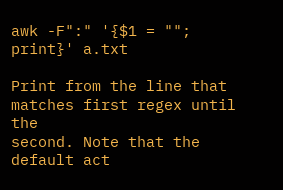awk -F":" '{$1 = ""; print}' a.txt

Print from the line that matches first regex until the
second. Note that the default act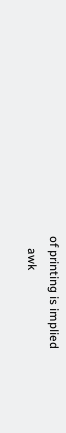of printing is implied
    awk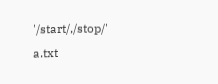'/start/,/stop/' a.txt